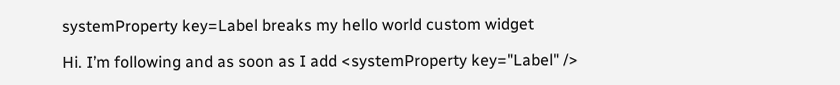systemProperty key=Label breaks my hello world custom widget

Hi. I’m following and as soon as I add <systemProperty key="Label" />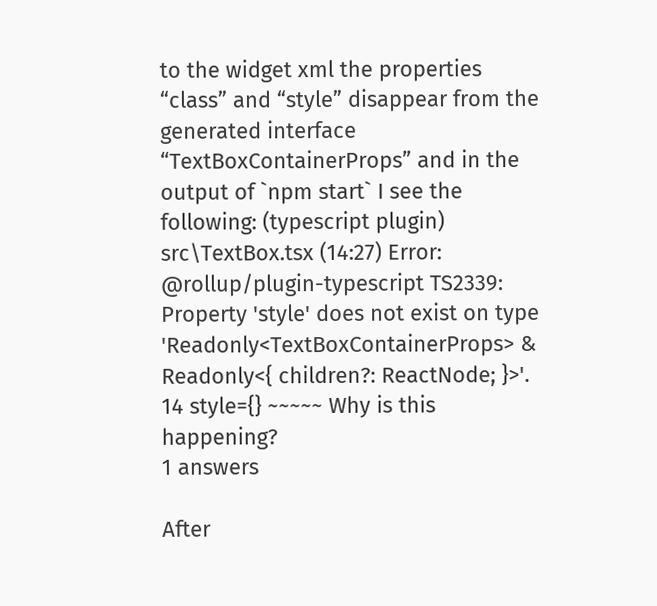to the widget xml the properties “class” and “style” disappear from the generated interface “TextBoxContainerProps” and in the output of `npm start` I see the following: (typescript plugin) src\TextBox.tsx (14:27) Error: @rollup/plugin-typescript TS2339: Property 'style' does not exist on type 'Readonly<TextBoxContainerProps> & Readonly<{ children?: ReactNode; }>'. 14 style={} ~~~~~ Why is this happening?
1 answers

After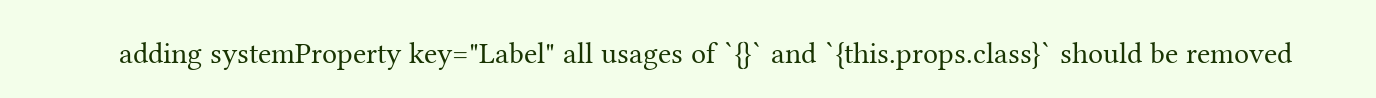adding systemProperty key="Label" all usages of `{}` and `{this.props.class}` should be removed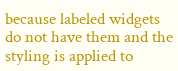because labeled widgets do not have them and the styling is applied to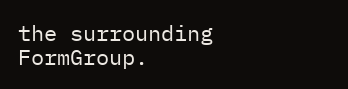the surrounding FormGroup.